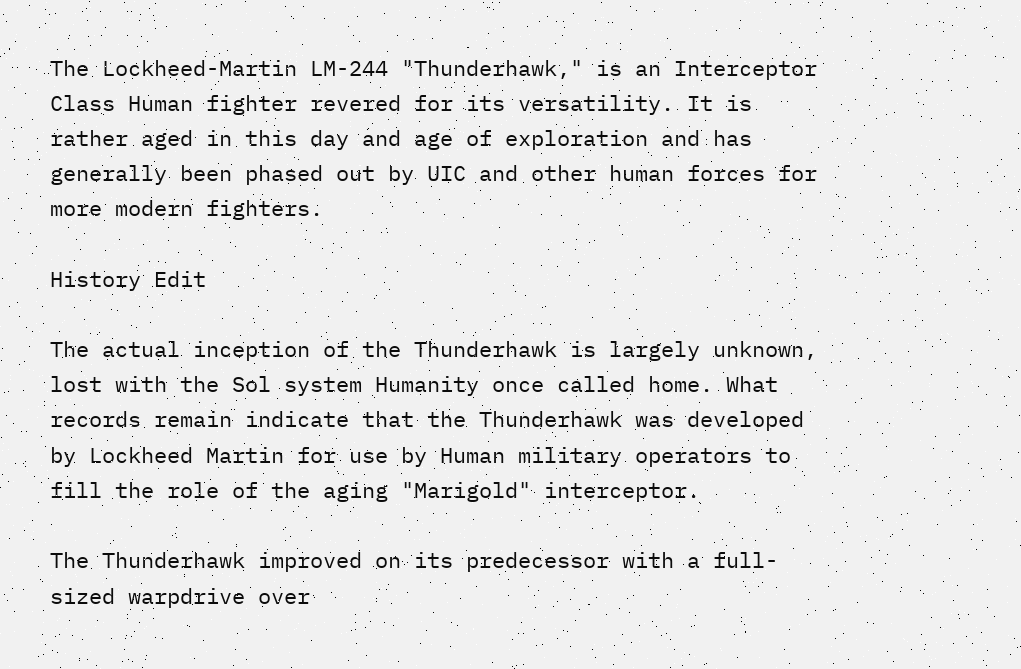The Lockheed-Martin LM-244 "Thunderhawk," is an Interceptor Class Human fighter revered for its versatility. It is rather aged in this day and age of exploration and has generally been phased out by UIC and other human forces for more modern fighters.

History Edit

The actual inception of the Thunderhawk is largely unknown, lost with the Sol system Humanity once called home. What records remain indicate that the Thunderhawk was developed by Lockheed Martin for use by Human military operators to fill the role of the aging "Marigold" interceptor.

The Thunderhawk improved on its predecessor with a full-sized warpdrive over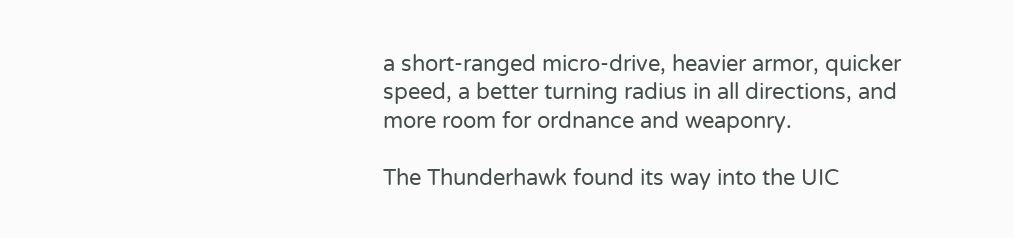a short-ranged micro-drive, heavier armor, quicker speed, a better turning radius in all directions, and more room for ordnance and weaponry.

The Thunderhawk found its way into the UIC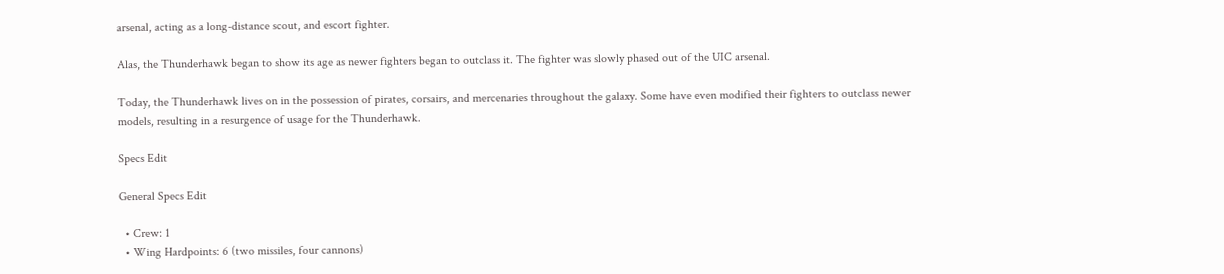arsenal, acting as a long-distance scout, and escort fighter.

Alas, the Thunderhawk began to show its age as newer fighters began to outclass it. The fighter was slowly phased out of the UIC arsenal.

Today, the Thunderhawk lives on in the possession of pirates, corsairs, and mercenaries throughout the galaxy. Some have even modified their fighters to outclass newer models, resulting in a resurgence of usage for the Thunderhawk.

Specs Edit

General Specs Edit

  • Crew: 1
  • Wing Hardpoints: 6 (two missiles, four cannons)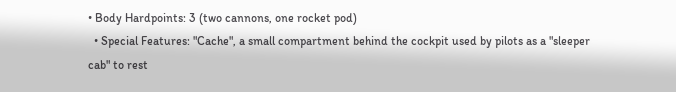• Body Hardpoints: 3 (two cannons, one rocket pod)
  • Special Features: "Cache", a small compartment behind the cockpit used by pilots as a "sleeper cab" to rest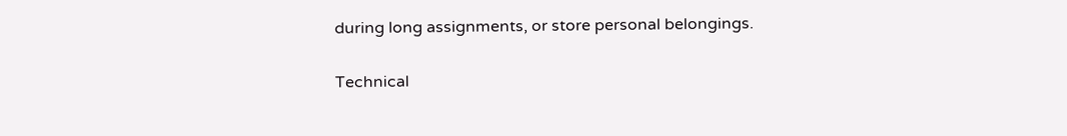during long assignments, or store personal belongings.

Technical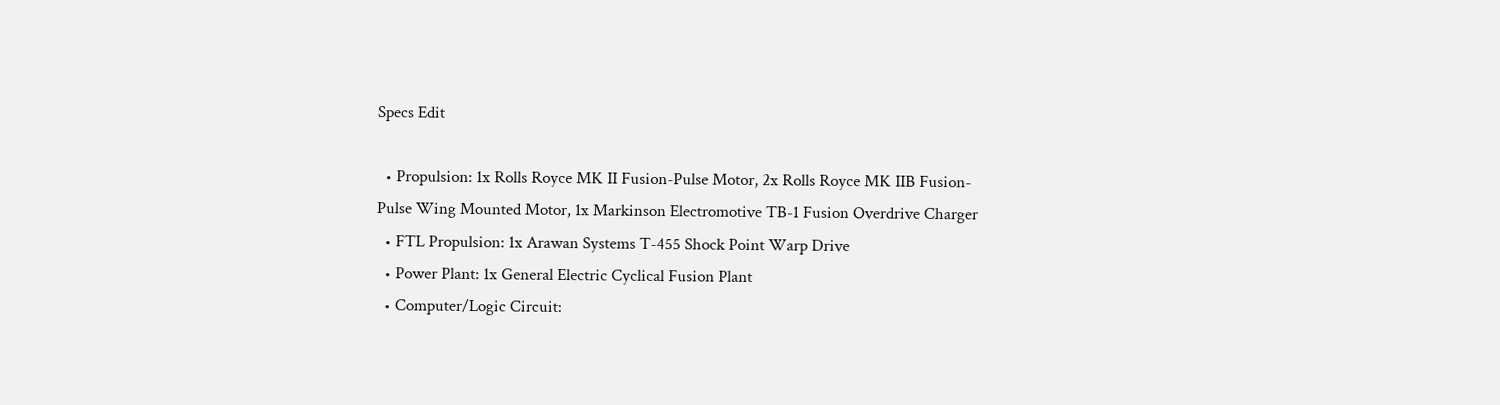Specs Edit

  • Propulsion: 1x Rolls Royce MK II Fusion-Pulse Motor, 2x Rolls Royce MK IIB Fusion-Pulse Wing Mounted Motor, 1x Markinson Electromotive TB-1 Fusion Overdrive Charger
  • FTL Propulsion: 1x Arawan Systems T-455 Shock Point Warp Drive
  • Power Plant: 1x General Electric Cyclical Fusion Plant
  • Computer/Logic Circuit: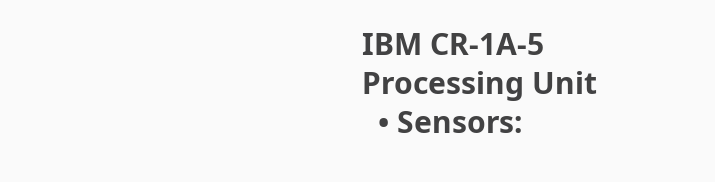IBM CR-1A-5 Processing Unit
  • Sensors: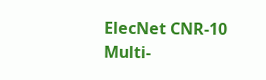ElecNet CNR-10 Multi-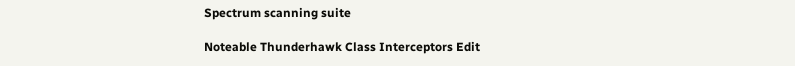Spectrum scanning suite

Noteable Thunderhawk Class Interceptors Edit